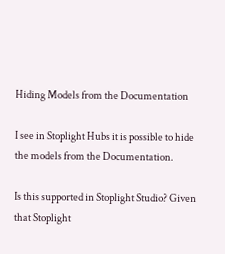Hiding Models from the Documentation

I see in Stoplight Hubs it is possible to hide the models from the Documentation.

Is this supported in Stoplight Studio? Given that Stoplight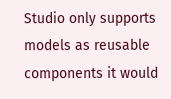Studio only supports models as reusable components it would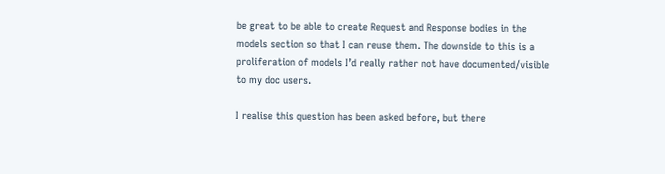be great to be able to create Request and Response bodies in the models section so that I can reuse them. The downside to this is a proliferation of models I’d really rather not have documented/visible to my doc users.

I realise this question has been asked before, but there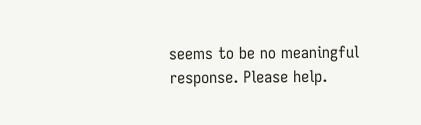seems to be no meaningful response. Please help.